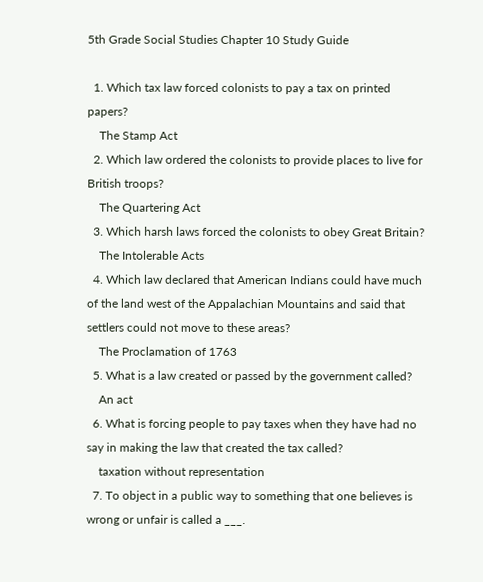5th Grade Social Studies Chapter 10 Study Guide

  1. Which tax law forced colonists to pay a tax on printed papers?
    The Stamp Act
  2. Which law ordered the colonists to provide places to live for British troops?
    The Quartering Act
  3. Which harsh laws forced the colonists to obey Great Britain?
    The Intolerable Acts
  4. Which law declared that American Indians could have much of the land west of the Appalachian Mountains and said that settlers could not move to these areas?
    The Proclamation of 1763
  5. What is a law created or passed by the government called?
    An act
  6. What is forcing people to pay taxes when they have had no say in making the law that created the tax called?
    taxation without representation
  7. To object in a public way to something that one believes is wrong or unfair is called a ___.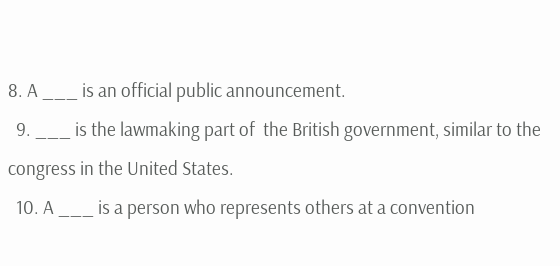8. A ___ is an official public announcement.
  9. ___ is the lawmaking part of  the British government, similar to the congress in the United States.
  10. A ___ is a person who represents others at a convention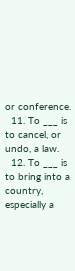or conference.
  11. To ___ is to cancel, or undo, a law.
  12. To ___ is to bring into a country, especially a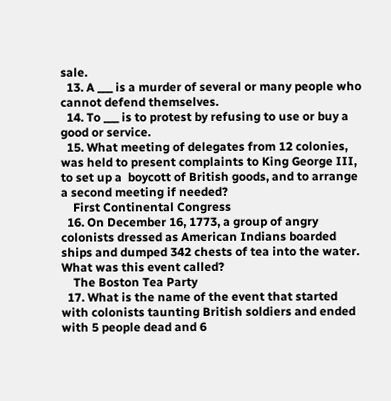sale.
  13. A ___ is a murder of several or many people who cannot defend themselves.
  14. To ___ is to protest by refusing to use or buy a good or service.
  15. What meeting of delegates from 12 colonies, was held to present complaints to King George III, to set up a  boycott of British goods, and to arrange a second meeting if needed?
    First Continental Congress
  16. On December 16, 1773, a group of angry colonists dressed as American Indians boarded ships and dumped 342 chests of tea into the water. What was this event called?
    The Boston Tea Party
  17. What is the name of the event that started with colonists taunting British soldiers and ended with 5 people dead and 6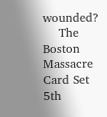wounded?
    The Boston Massacre
Card Set
5th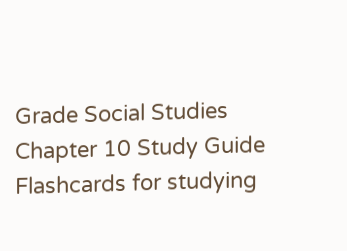Grade Social Studies Chapter 10 Study Guide
Flashcards for studying